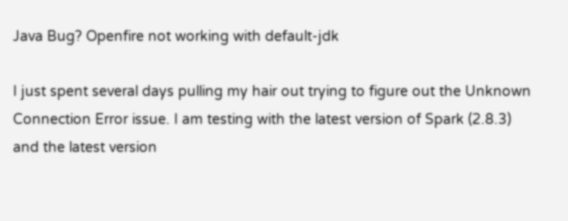Java Bug? Openfire not working with default-jdk

I just spent several days pulling my hair out trying to figure out the Unknown Connection Error issue. I am testing with the latest version of Spark (2.8.3) and the latest version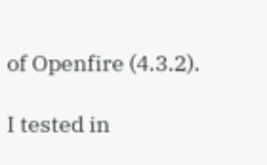of Openfire (4.3.2).

I tested in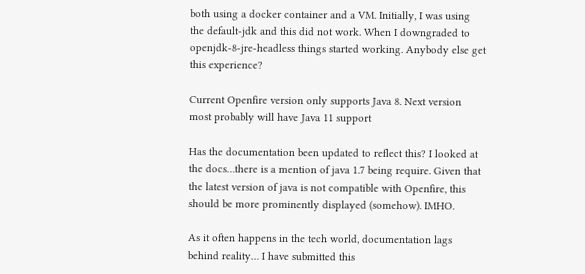both using a docker container and a VM. Initially, I was using the default-jdk and this did not work. When I downgraded to openjdk-8-jre-headless things started working. Anybody else get this experience?

Current Openfire version only supports Java 8. Next version most probably will have Java 11 support

Has the documentation been updated to reflect this? I looked at the docs…there is a mention of java 1.7 being require. Given that the latest version of java is not compatible with Openfire, this should be more prominently displayed (somehow). IMHO.

As it often happens in the tech world, documentation lags behind reality… I have submitted this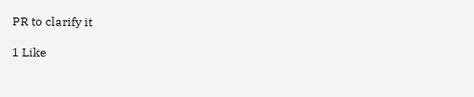PR to clarify it

1 Like